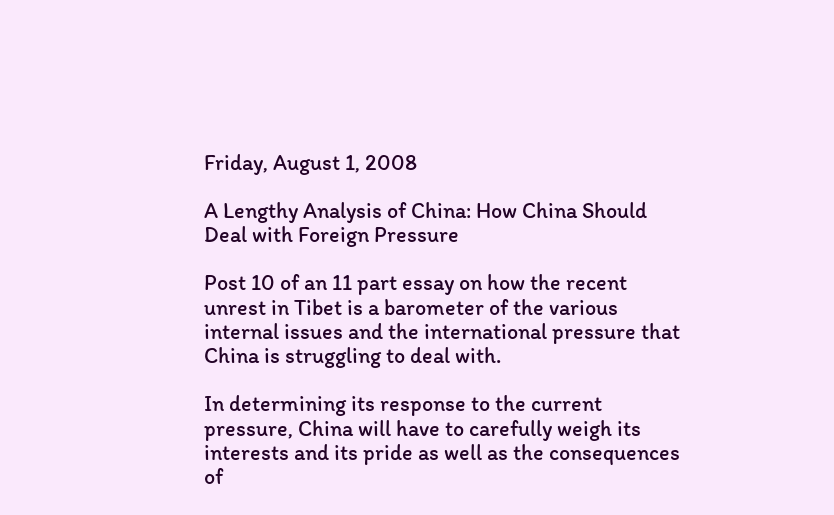Friday, August 1, 2008

A Lengthy Analysis of China: How China Should Deal with Foreign Pressure

Post 10 of an 11 part essay on how the recent unrest in Tibet is a barometer of the various internal issues and the international pressure that China is struggling to deal with.

In determining its response to the current pressure, China will have to carefully weigh its interests and its pride as well as the consequences of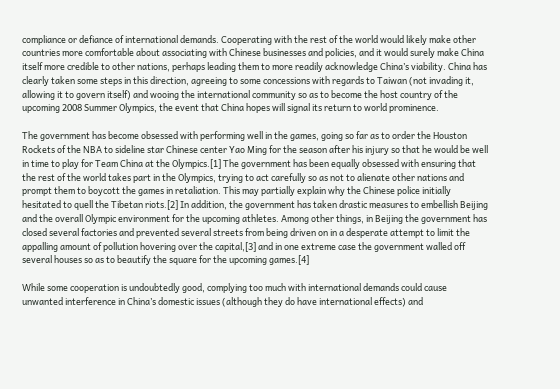compliance or defiance of international demands. Cooperating with the rest of the world would likely make other countries more comfortable about associating with Chinese businesses and policies, and it would surely make China itself more credible to other nations, perhaps leading them to more readily acknowledge China’s viability. China has clearly taken some steps in this direction, agreeing to some concessions with regards to Taiwan (not invading it, allowing it to govern itself) and wooing the international community so as to become the host country of the upcoming 2008 Summer Olympics, the event that China hopes will signal its return to world prominence.

The government has become obsessed with performing well in the games, going so far as to order the Houston Rockets of the NBA to sideline star Chinese center Yao Ming for the season after his injury so that he would be well in time to play for Team China at the Olympics.[1] The government has been equally obsessed with ensuring that the rest of the world takes part in the Olympics, trying to act carefully so as not to alienate other nations and prompt them to boycott the games in retaliation. This may partially explain why the Chinese police initially hesitated to quell the Tibetan riots.[2] In addition, the government has taken drastic measures to embellish Beijing and the overall Olympic environment for the upcoming athletes. Among other things, in Beijing the government has closed several factories and prevented several streets from being driven on in a desperate attempt to limit the appalling amount of pollution hovering over the capital,[3] and in one extreme case the government walled off several houses so as to beautify the square for the upcoming games.[4]

While some cooperation is undoubtedly good, complying too much with international demands could cause unwanted interference in China’s domestic issues (although they do have international effects) and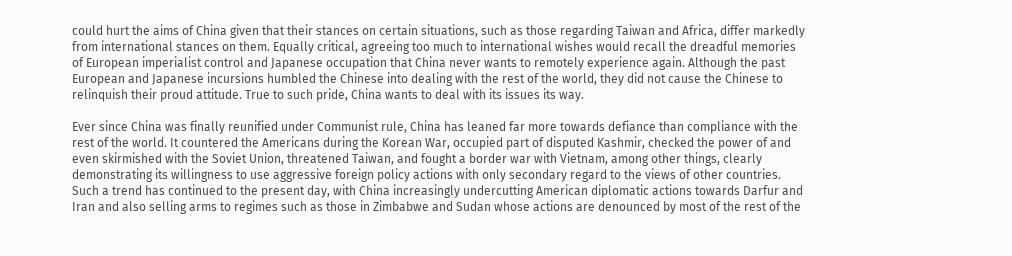could hurt the aims of China given that their stances on certain situations, such as those regarding Taiwan and Africa, differ markedly from international stances on them. Equally critical, agreeing too much to international wishes would recall the dreadful memories of European imperialist control and Japanese occupation that China never wants to remotely experience again. Although the past European and Japanese incursions humbled the Chinese into dealing with the rest of the world, they did not cause the Chinese to relinquish their proud attitude. True to such pride, China wants to deal with its issues its way.

Ever since China was finally reunified under Communist rule, China has leaned far more towards defiance than compliance with the rest of the world. It countered the Americans during the Korean War, occupied part of disputed Kashmir, checked the power of and even skirmished with the Soviet Union, threatened Taiwan, and fought a border war with Vietnam, among other things, clearly demonstrating its willingness to use aggressive foreign policy actions with only secondary regard to the views of other countries. Such a trend has continued to the present day, with China increasingly undercutting American diplomatic actions towards Darfur and Iran and also selling arms to regimes such as those in Zimbabwe and Sudan whose actions are denounced by most of the rest of the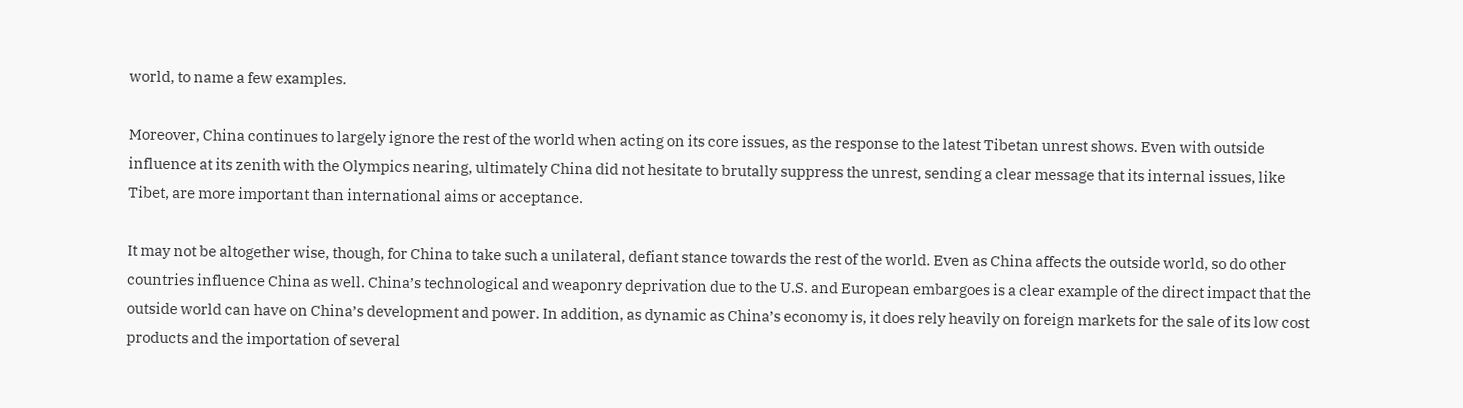world, to name a few examples.

Moreover, China continues to largely ignore the rest of the world when acting on its core issues, as the response to the latest Tibetan unrest shows. Even with outside influence at its zenith with the Olympics nearing, ultimately China did not hesitate to brutally suppress the unrest, sending a clear message that its internal issues, like Tibet, are more important than international aims or acceptance.

It may not be altogether wise, though, for China to take such a unilateral, defiant stance towards the rest of the world. Even as China affects the outside world, so do other countries influence China as well. China’s technological and weaponry deprivation due to the U.S. and European embargoes is a clear example of the direct impact that the outside world can have on China’s development and power. In addition, as dynamic as China’s economy is, it does rely heavily on foreign markets for the sale of its low cost products and the importation of several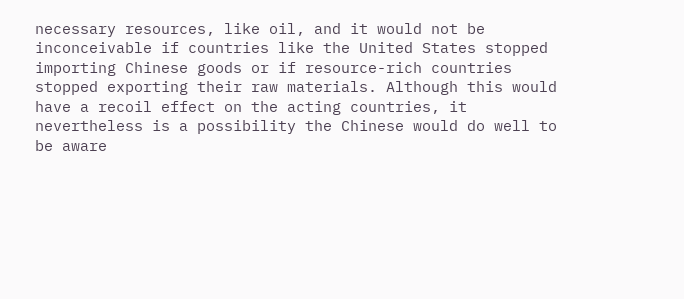necessary resources, like oil, and it would not be inconceivable if countries like the United States stopped importing Chinese goods or if resource-rich countries stopped exporting their raw materials. Although this would have a recoil effect on the acting countries, it nevertheless is a possibility the Chinese would do well to be aware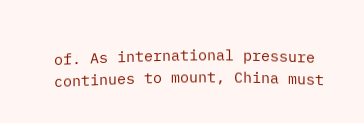of. As international pressure continues to mount, China must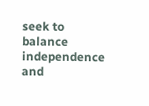seek to balance independence and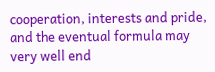cooperation, interests and pride, and the eventual formula may very well end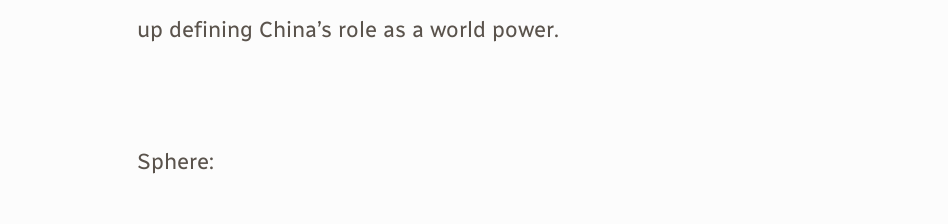up defining China’s role as a world power.


Sphere: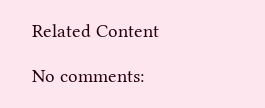Related Content

No comments: